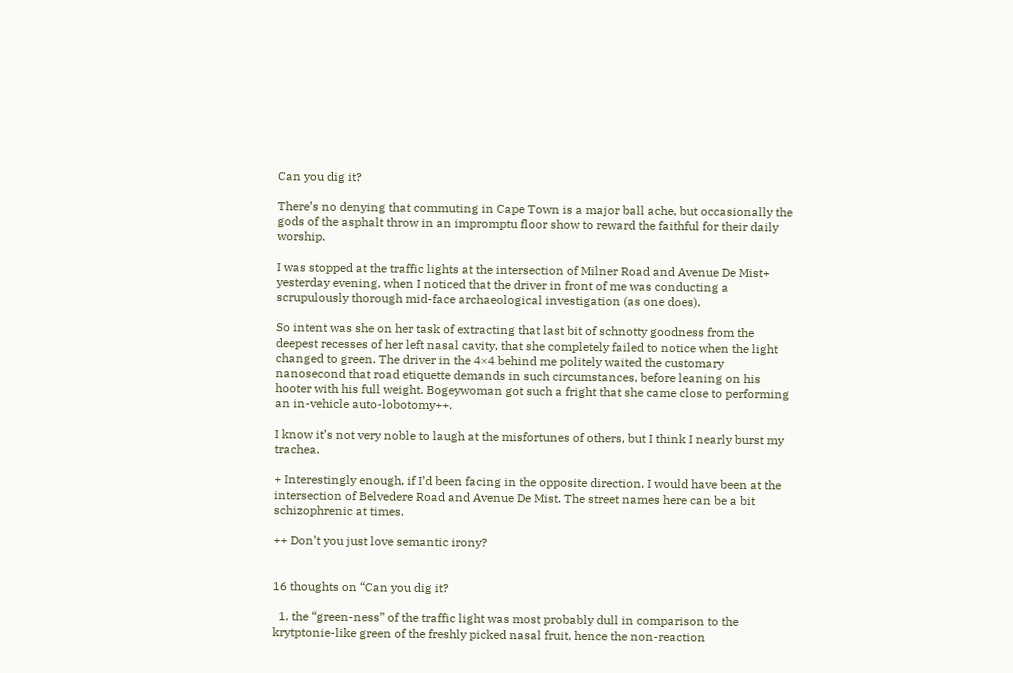Can you dig it?

There’s no denying that commuting in Cape Town is a major ball ache, but occasionally the gods of the asphalt throw in an impromptu floor show to reward the faithful for their daily worship.

I was stopped at the traffic lights at the intersection of Milner Road and Avenue De Mist+ yesterday evening, when I noticed that the driver in front of me was conducting a scrupulously thorough mid-face archaeological investigation (as one does).

So intent was she on her task of extracting that last bit of schnotty goodness from the deepest recesses of her left nasal cavity, that she completely failed to notice when the light changed to green. The driver in the 4×4 behind me politely waited the customary nanosecond that road etiquette demands in such circumstances, before leaning on his hooter with his full weight. Bogeywoman got such a fright that she came close to performing an in-vehicle auto-lobotomy++.

I know it’s not very noble to laugh at the misfortunes of others, but I think I nearly burst my trachea.

+ Interestingly enough, if I’d been facing in the opposite direction, I would have been at the intersection of Belvedere Road and Avenue De Mist. The street names here can be a bit schizophrenic at times.

++ Don’t you just love semantic irony?


16 thoughts on “Can you dig it?

  1. the “green-ness” of the traffic light was most probably dull in comparison to the krytptonie-like green of the freshly picked nasal fruit, hence the non-reaction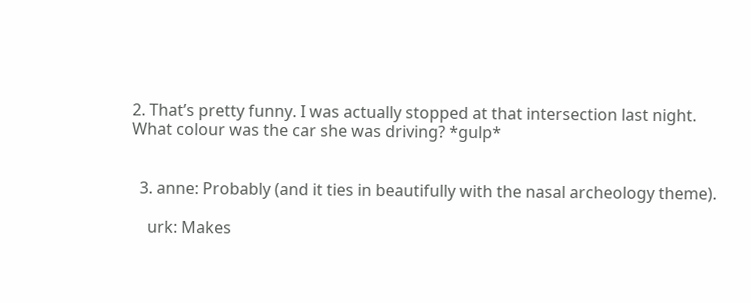2. That’s pretty funny. I was actually stopped at that intersection last night. What colour was the car she was driving? *gulp*


  3. anne: Probably (and it ties in beautifully with the nasal archeology theme).

    urk: Makes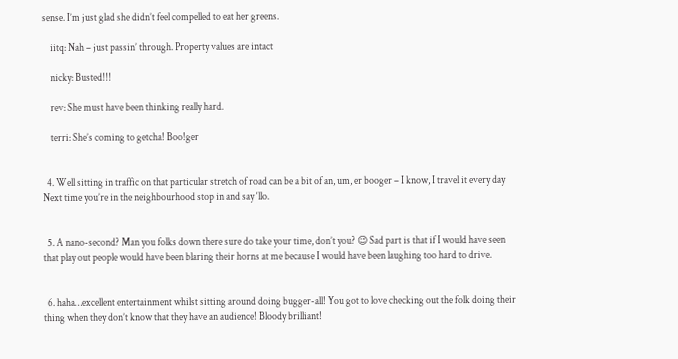sense. I’m just glad she didn’t feel compelled to eat her greens.

    iitq: Nah – just passin’ through. Property values are intact

    nicky: Busted!!!

    rev: She must have been thinking really hard.

    terri: She’s coming to getcha! Boo!ger


  4. Well sitting in traffic on that particular stretch of road can be a bit of an, um, er booger – I know, I travel it every day  Next time you’re in the neighbourhood stop in and say ‘llo.


  5. A nano-second? Man you folks down there sure do take your time, don’t you? 😉 Sad part is that if I would have seen that play out people would have been blaring their horns at me because I would have been laughing too hard to drive.


  6. haha…excellent entertainment whilst sitting around doing bugger-all! You got to love checking out the folk doing their thing when they don’t know that they have an audience! Bloody brilliant!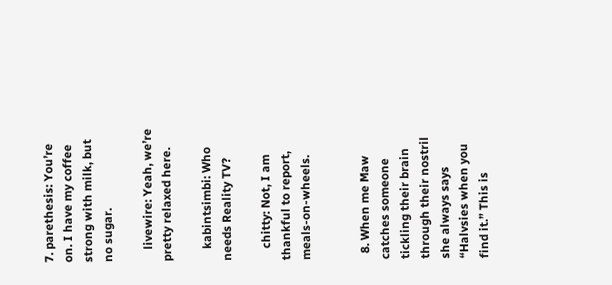7. parethesis: You’re on. I have my coffee strong with milk, but no sugar.

    livewire: Yeah, we’re pretty relaxed here.

    kabintsimbi: Who needs Reality TV?

    chitty: Not, I am thankful to report, meals-on-wheels.


  8. When me Maw catches someone tickling their brain through their nostril she always says “Halvsies when you find it.” This is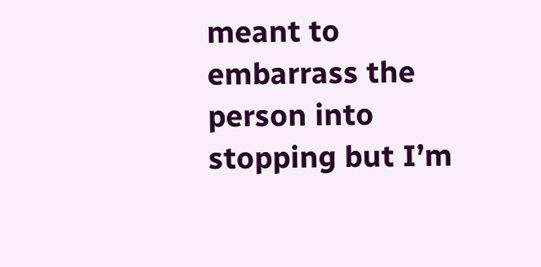meant to embarrass the person into stopping but I’m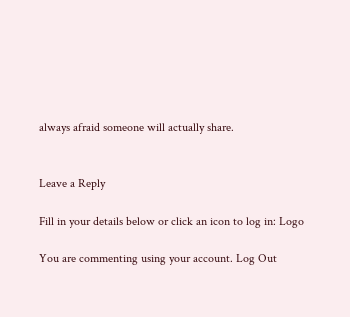always afraid someone will actually share.


Leave a Reply

Fill in your details below or click an icon to log in: Logo

You are commenting using your account. Log Out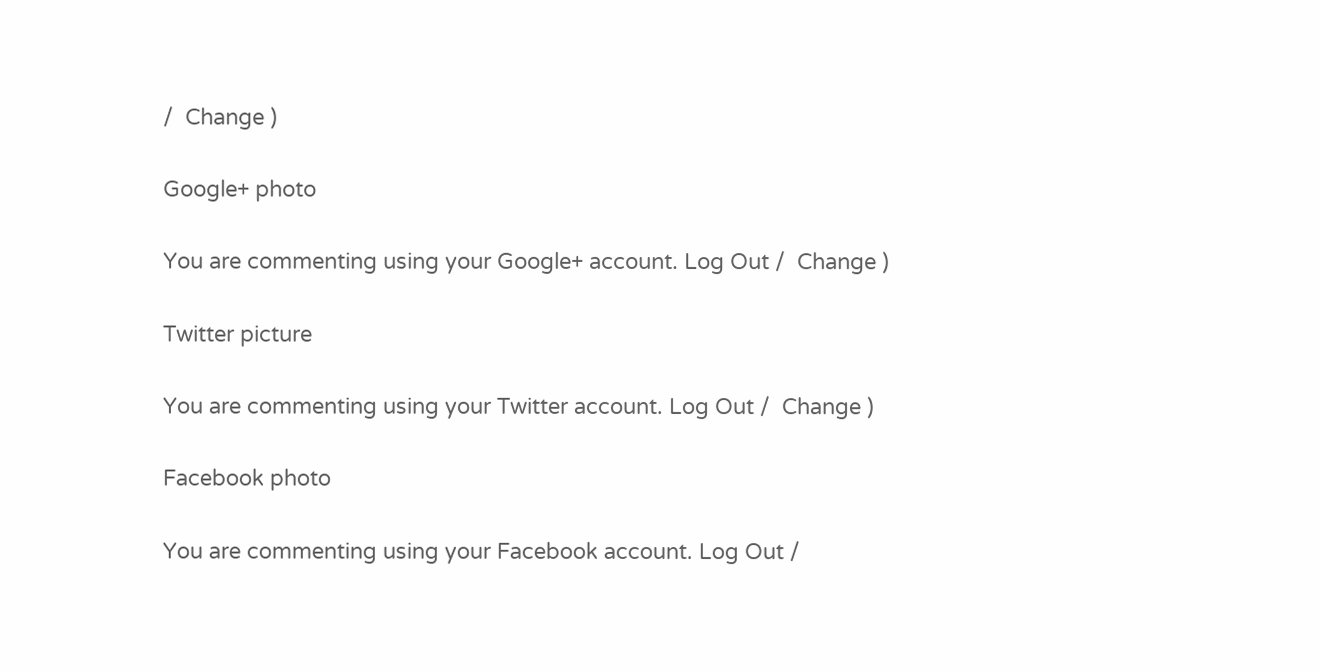/  Change )

Google+ photo

You are commenting using your Google+ account. Log Out /  Change )

Twitter picture

You are commenting using your Twitter account. Log Out /  Change )

Facebook photo

You are commenting using your Facebook account. Log Out /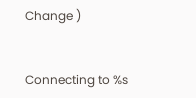Change )


Connecting to %s